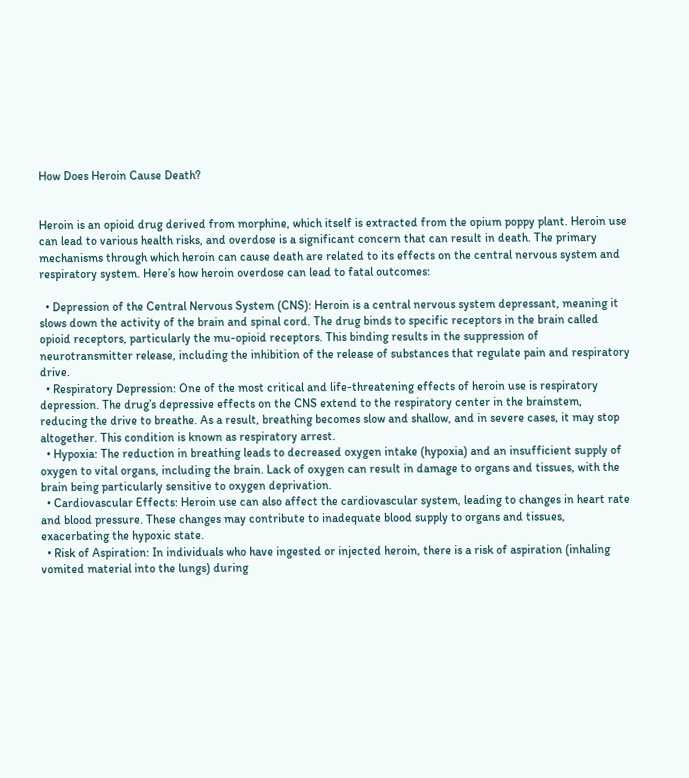How Does Heroin Cause Death?


Heroin is an opioid drug derived from morphine, which itself is extracted from the opium poppy plant. Heroin use can lead to various health risks, and overdose is a significant concern that can result in death. The primary mechanisms through which heroin can cause death are related to its effects on the central nervous system and respiratory system. Here’s how heroin overdose can lead to fatal outcomes:

  • Depression of the Central Nervous System (CNS): Heroin is a central nervous system depressant, meaning it slows down the activity of the brain and spinal cord. The drug binds to specific receptors in the brain called opioid receptors, particularly the mu-opioid receptors. This binding results in the suppression of neurotransmitter release, including the inhibition of the release of substances that regulate pain and respiratory drive.
  • Respiratory Depression: One of the most critical and life-threatening effects of heroin use is respiratory depression. The drug’s depressive effects on the CNS extend to the respiratory center in the brainstem, reducing the drive to breathe. As a result, breathing becomes slow and shallow, and in severe cases, it may stop altogether. This condition is known as respiratory arrest.
  • Hypoxia: The reduction in breathing leads to decreased oxygen intake (hypoxia) and an insufficient supply of oxygen to vital organs, including the brain. Lack of oxygen can result in damage to organs and tissues, with the brain being particularly sensitive to oxygen deprivation.
  • Cardiovascular Effects: Heroin use can also affect the cardiovascular system, leading to changes in heart rate and blood pressure. These changes may contribute to inadequate blood supply to organs and tissues, exacerbating the hypoxic state.
  • Risk of Aspiration: In individuals who have ingested or injected heroin, there is a risk of aspiration (inhaling vomited material into the lungs) during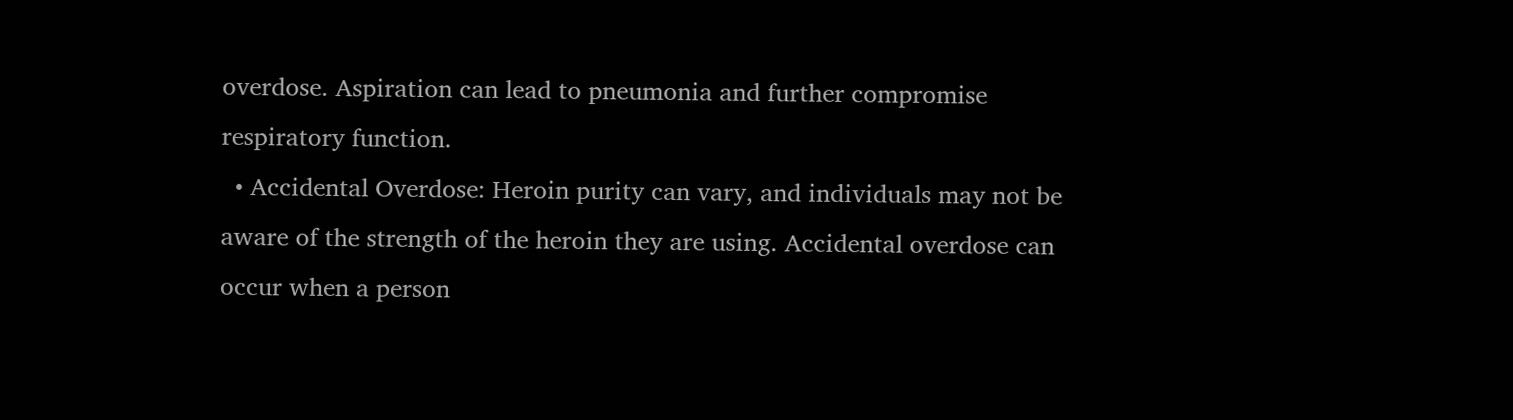overdose. Aspiration can lead to pneumonia and further compromise respiratory function.
  • Accidental Overdose: Heroin purity can vary, and individuals may not be aware of the strength of the heroin they are using. Accidental overdose can occur when a person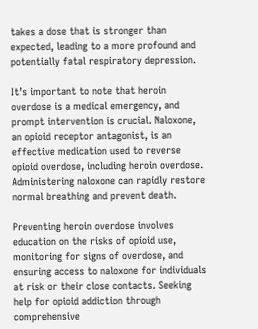takes a dose that is stronger than expected, leading to a more profound and potentially fatal respiratory depression.

It’s important to note that heroin overdose is a medical emergency, and prompt intervention is crucial. Naloxone, an opioid receptor antagonist, is an effective medication used to reverse opioid overdose, including heroin overdose. Administering naloxone can rapidly restore normal breathing and prevent death.

Preventing heroin overdose involves education on the risks of opioid use, monitoring for signs of overdose, and ensuring access to naloxone for individuals at risk or their close contacts. Seeking help for opioid addiction through comprehensive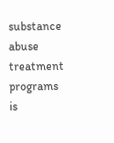substance abuse treatment programs is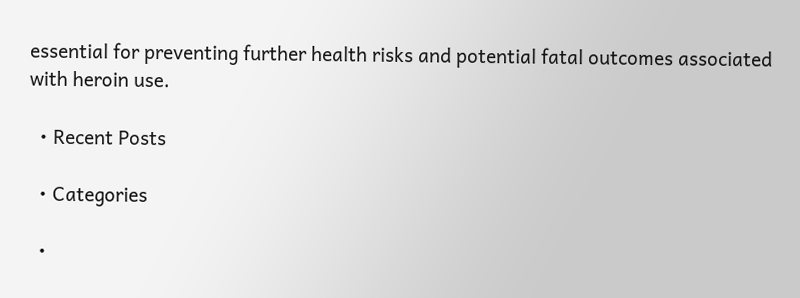essential for preventing further health risks and potential fatal outcomes associated with heroin use.

  • Recent Posts

  • Categories

  •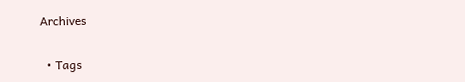Archives

  • Tags